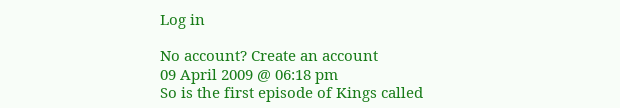Log in

No account? Create an account
09 April 2009 @ 06:18 pm
So is the first episode of Kings called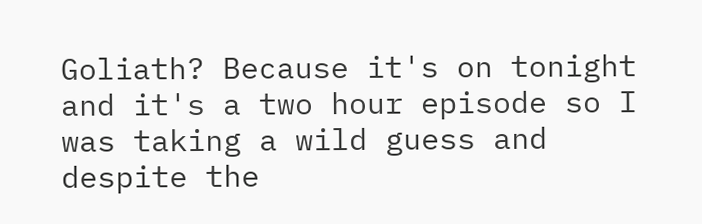Goliath? Because it's on tonight and it's a two hour episode so I was taking a wild guess and despite the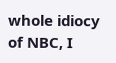whole idiocy of NBC, I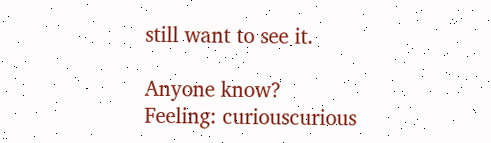still want to see it.

Anyone know?
Feeling: curiouscurious